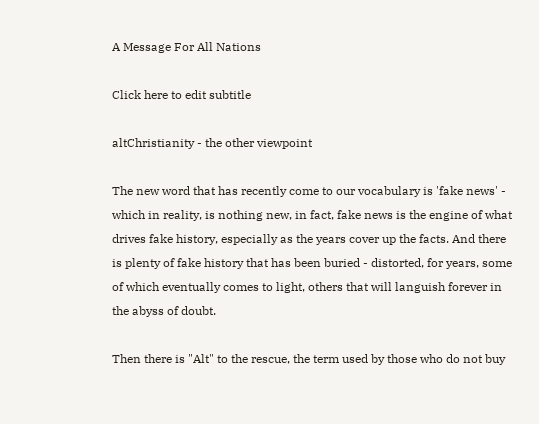A Message For All Nations

Click here to edit subtitle

altChristianity - the other viewpoint

The new word that has recently come to our vocabulary is 'fake news' - which in reality, is nothing new, in fact, fake news is the engine of what drives fake history, especially as the years cover up the facts. And there is plenty of fake history that has been buried - distorted, for years, some of which eventually comes to light, others that will languish forever in the abyss of doubt.

Then there is "Alt" to the rescue, the term used by those who do not buy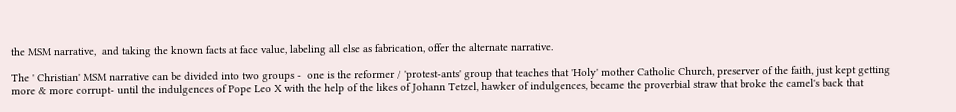the MSM narrative,  and taking the known facts at face value, labeling all else as fabrication, offer the alternate narrative.

The ' Christian' MSM narrative can be divided into two groups -  one is the reformer / 'protest-ants' group that teaches that 'Holy' mother Catholic Church, preserver of the faith, just kept getting more & more corrupt- until the indulgences of Pope Leo X with the help of the likes of Johann Tetzel, hawker of indulgences, became the proverbial straw that broke the camel's back that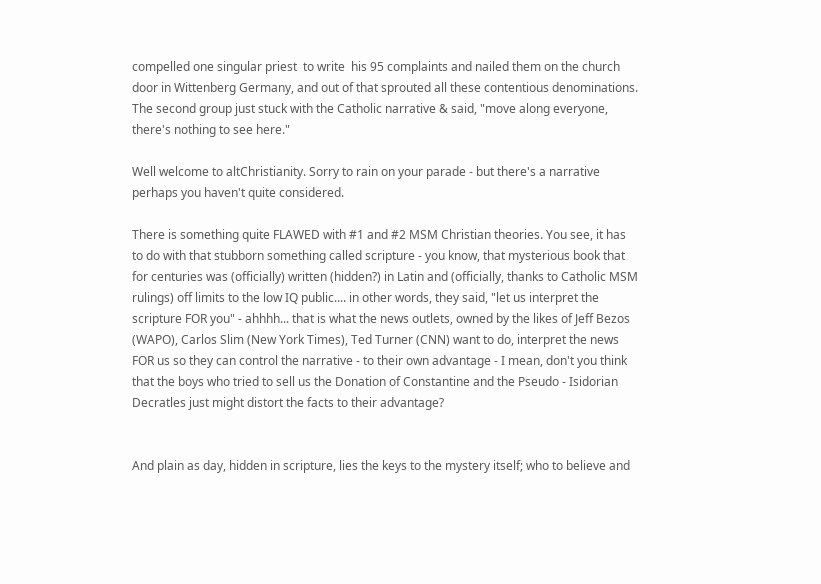compelled one singular priest  to write  his 95 complaints and nailed them on the church door in Wittenberg Germany, and out of that sprouted all these contentious denominations. The second group just stuck with the Catholic narrative & said, "move along everyone, there's nothing to see here."

Well welcome to altChristianity. Sorry to rain on your parade - but there's a narrative perhaps you haven't quite considered.

There is something quite FLAWED with #1 and #2 MSM Christian theories. You see, it has to do with that stubborn something called scripture - you know, that mysterious book that for centuries was (officially) written (hidden?) in Latin and (officially, thanks to Catholic MSM rulings) off limits to the low IQ public.... in other words, they said, "let us interpret the scripture FOR you" - ahhhh... that is what the news outlets, owned by the likes of Jeff Bezos (WAPO), Carlos Slim (New York Times), Ted Turner (CNN) want to do, interpret the news FOR us so they can control the narrative - to their own advantage - I mean, don't you think that the boys who tried to sell us the Donation of Constantine and the Pseudo - Isidorian Decratles just might distort the facts to their advantage?


And plain as day, hidden in scripture, lies the keys to the mystery itself; who to believe and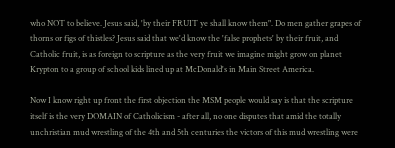who NOT to believe. Jesus said, 'by their FRUIT ye shall know them". Do men gather grapes of thorns or figs of thistles? Jesus said that we'd know the 'false prophets' by their fruit, and Catholic fruit, is as foreign to scripture as the very fruit we imagine might grow on planet Krypton to a group of school kids lined up at McDonald's in Main Street America.

Now I know right up front the first objection the MSM people would say is that the scripture itself is the very DOMAIN of Catholicism - after all, no one disputes that amid the totally unchristian mud wrestling of the 4th and 5th centuries the victors of this mud wrestling were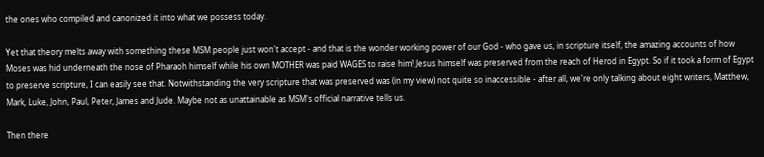the ones who compiled and canonized it into what we possess today.

Yet that theory melts away with something these MSM people just won't accept - and that is the wonder working power of our God - who gave us, in scripture itself, the amazing accounts of how Moses was hid underneath the nose of Pharaoh himself while his own MOTHER was paid WAGES to raise him! Jesus himself was preserved from the reach of Herod in Egypt. So if it took a form of Egypt to preserve scripture, I can easily see that. Notwithstanding the very scripture that was preserved was (in my view) not quite so inaccessible - after all, we're only talking about eight writers, Matthew, Mark, Luke, John, Paul, Peter, James and Jude. Maybe not as unattainable as MSM's official narrative tells us.

Then there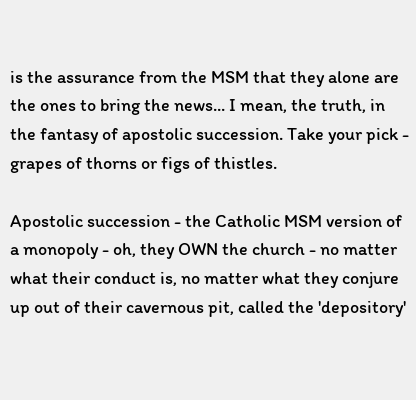is the assurance from the MSM that they alone are the ones to bring the news... I mean, the truth, in the fantasy of apostolic succession. Take your pick - grapes of thorns or figs of thistles.

Apostolic succession - the Catholic MSM version of a monopoly - oh, they OWN the church - no matter what their conduct is, no matter what they conjure up out of their cavernous pit, called the 'depository'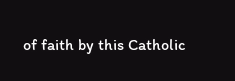of faith by this Catholic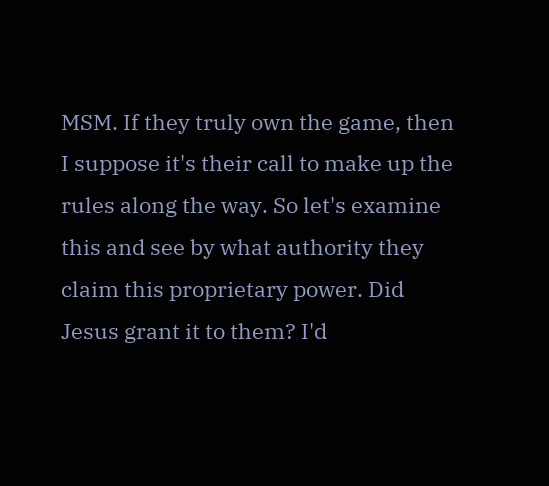MSM. If they truly own the game, then I suppose it's their call to make up the rules along the way. So let's examine this and see by what authority they claim this proprietary power. Did Jesus grant it to them? I'd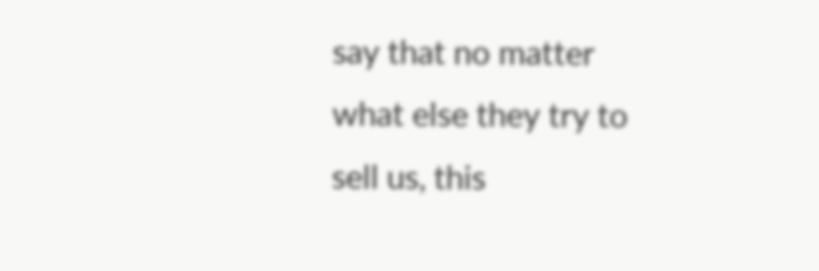say that no matter what else they try to sell us, this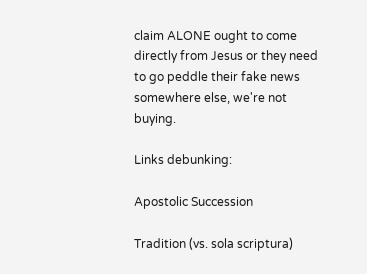claim ALONE ought to come directly from Jesus or they need to go peddle their fake news somewhere else, we're not buying.

Links debunking:

Apostolic Succession

Tradition (vs. sola scriptura)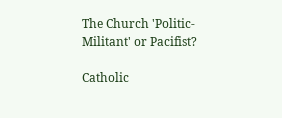The Church 'Politic-Militant' or Pacifist?

Catholic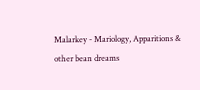Malarkey - Mariology, Apparitions & other bean dreams